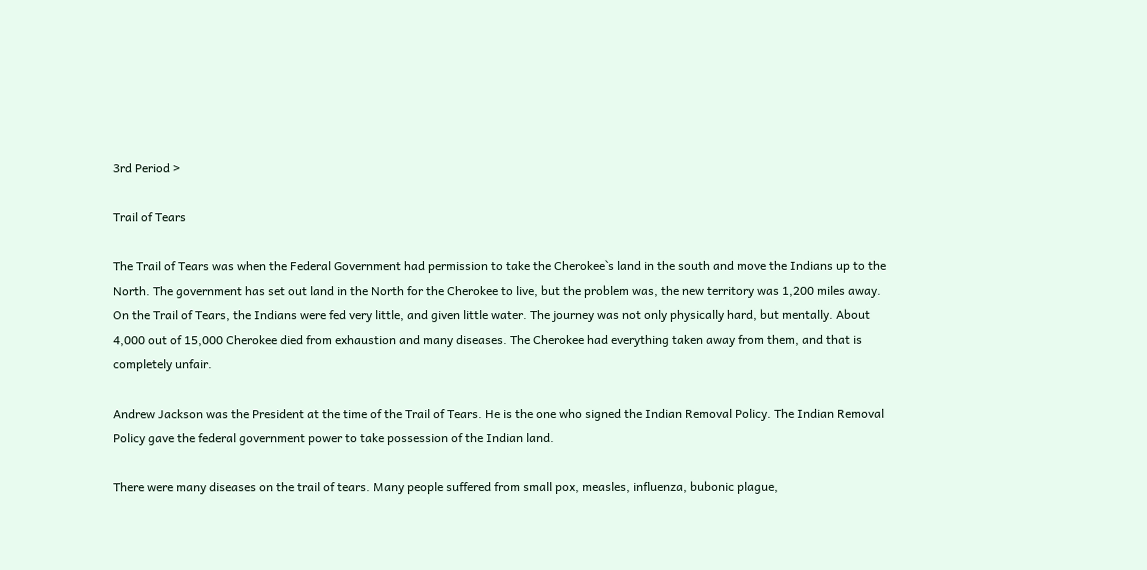3rd Period >

Trail of Tears

The Trail of Tears was when the Federal Government had permission to take the Cherokee`s land in the south and move the Indians up to the North. The government has set out land in the North for the Cherokee to live, but the problem was, the new territory was 1,200 miles away. On the Trail of Tears, the Indians were fed very little, and given little water. The journey was not only physically hard, but mentally. About 4,000 out of 15,000 Cherokee died from exhaustion and many diseases. The Cherokee had everything taken away from them, and that is completely unfair.

Andrew Jackson was the President at the time of the Trail of Tears. He is the one who signed the Indian Removal Policy. The Indian Removal Policy gave the federal government power to take possession of the Indian land.

There were many diseases on the trail of tears. Many people suffered from small pox, measles, influenza, bubonic plague,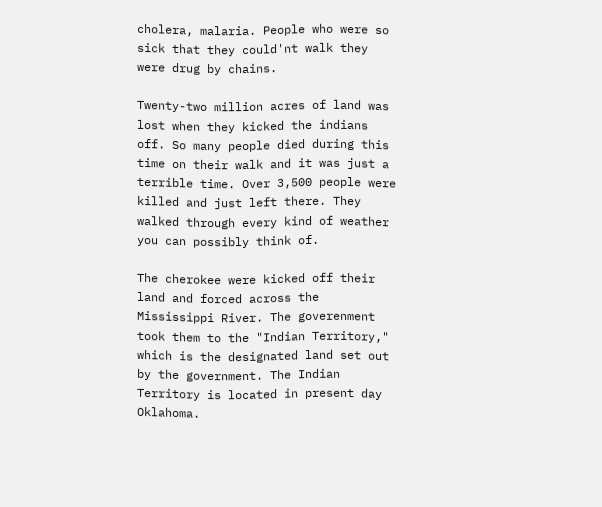cholera, malaria. People who were so sick that they could'nt walk they were drug by chains.

Twenty-two million acres of land was lost when they kicked the indians off. So many people died during this time on their walk and it was just a terrible time. Over 3,500 people were killed and just left there. They walked through every kind of weather you can possibly think of.

The cherokee were kicked off their land and forced across the Mississippi River. The goverenment took them to the "Indian Territory," which is the designated land set out by the government. The Indian Territory is located in present day Oklahoma.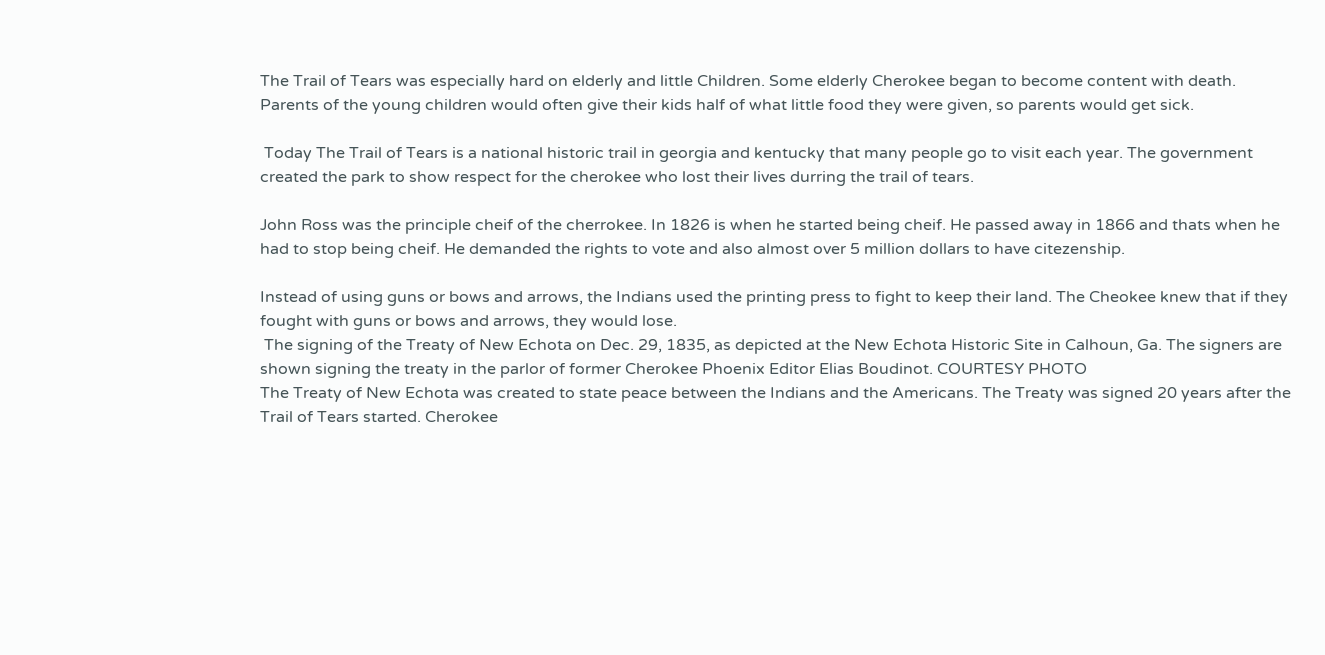The Trail of Tears was especially hard on elderly and little Children. Some elderly Cherokee began to become content with death. Parents of the young children would often give their kids half of what little food they were given, so parents would get sick.

 Today The Trail of Tears is a national historic trail in georgia and kentucky that many people go to visit each year. The government created the park to show respect for the cherokee who lost their lives durring the trail of tears.

John Ross was the principle cheif of the cherrokee. In 1826 is when he started being cheif. He passed away in 1866 and thats when he had to stop being cheif. He demanded the rights to vote and also almost over 5 million dollars to have citezenship.

Instead of using guns or bows and arrows, the Indians used the printing press to fight to keep their land. The Cheokee knew that if they fought with guns or bows and arrows, they would lose.
 The signing of the Treaty of New Echota on Dec. 29, 1835, as depicted at the New Echota Historic Site in Calhoun, Ga. The signers are shown signing the treaty in the parlor of former Cherokee Phoenix Editor Elias Boudinot. COURTESY PHOTO
The Treaty of New Echota was created to state peace between the Indians and the Americans. The Treaty was signed 20 years after the Trail of Tears started. Cherokee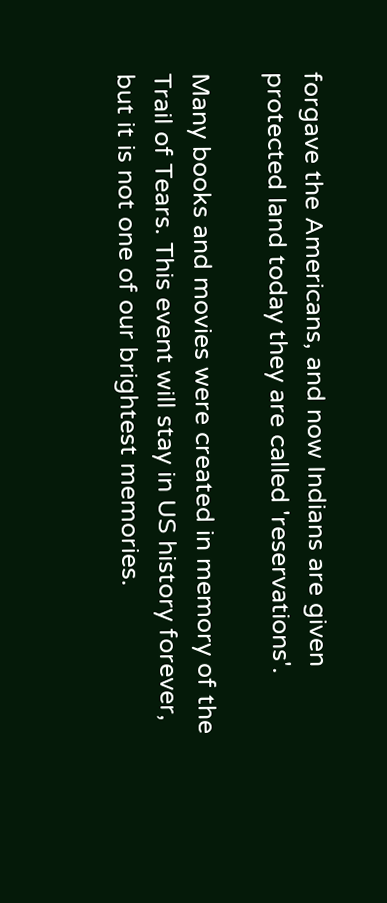forgave the Americans, and now Indians are given protected land today they are called 'reservations'.

Many books and movies were created in memory of the Trail of Tears. This event will stay in US history forever, but it is not one of our brightest memories.